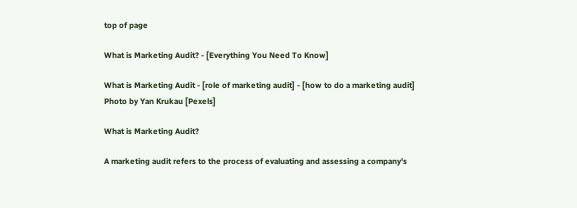top of page

What is Marketing Audit? - [Everything You Need To Know]

What is Marketing Audit - [role of marketing audit] - [how to do a marketing audit]
Photo by Yan Krukau [Pexels]

What is Marketing Audit?

A marketing audit refers to the process of evaluating and assessing a company's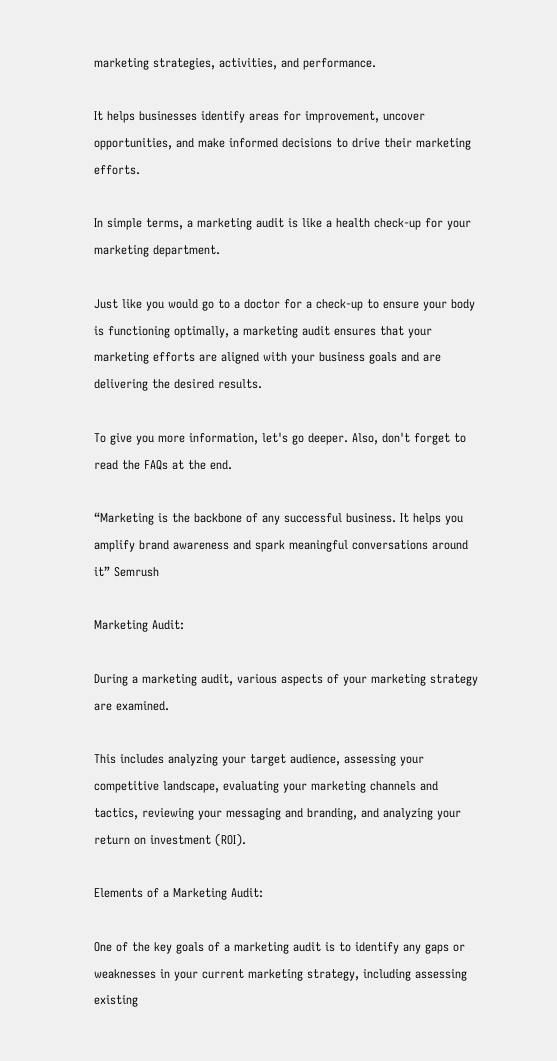marketing strategies, activities, and performance.

It helps businesses identify areas for improvement, uncover opportunities, and make informed decisions to drive their marketing efforts.

In simple terms, a marketing audit is like a health check-up for your marketing department.

Just like you would go to a doctor for a check-up to ensure your body is functioning optimally, a marketing audit ensures that your marketing efforts are aligned with your business goals and are delivering the desired results.

To give you more information, let's go deeper. Also, don't forget to read the FAQs at the end.

“Marketing is the backbone of any successful business. It helps you amplify brand awareness and spark meaningful conversations around it” Semrush

Marketing Audit:

During a marketing audit, various aspects of your marketing strategy are examined.

This includes analyzing your target audience, assessing your competitive landscape, evaluating your marketing channels and tactics, reviewing your messaging and branding, and analyzing your return on investment (ROI).

Elements of a Marketing Audit:

One of the key goals of a marketing audit is to identify any gaps or weaknesses in your current marketing strategy, including assessing existing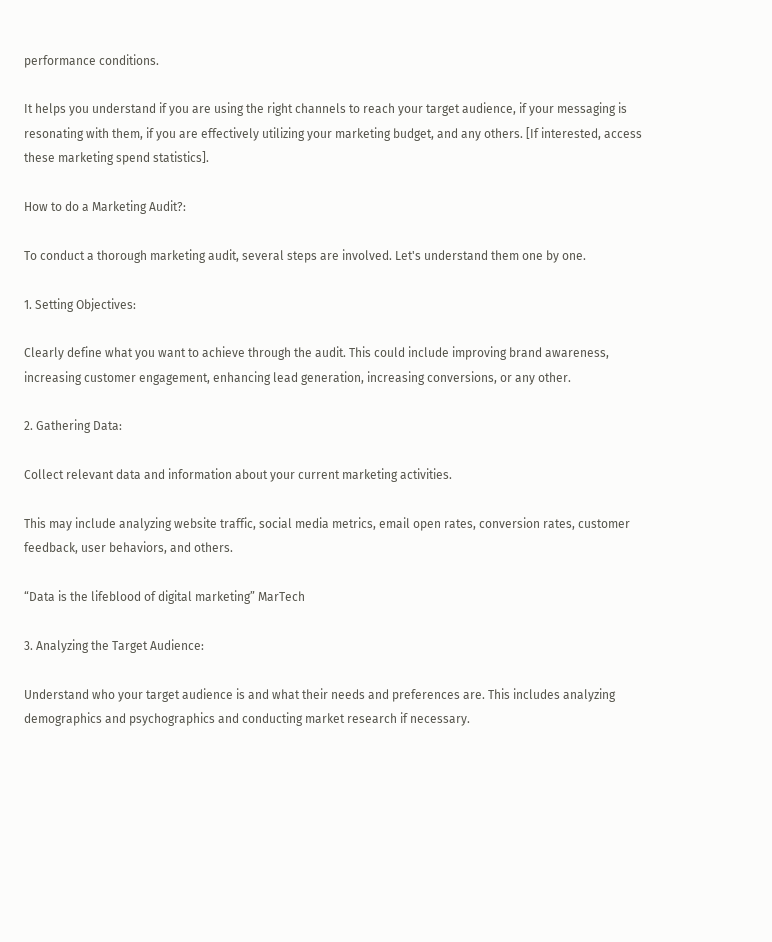performance conditions.

It helps you understand if you are using the right channels to reach your target audience, if your messaging is resonating with them, if you are effectively utilizing your marketing budget, and any others. [If interested, access these marketing spend statistics].

How to do a Marketing Audit?:

To conduct a thorough marketing audit, several steps are involved. Let's understand them one by one.

1. Setting Objectives:

Clearly define what you want to achieve through the audit. This could include improving brand awareness, increasing customer engagement, enhancing lead generation, increasing conversions, or any other.

2. Gathering Data:

Collect relevant data and information about your current marketing activities.

This may include analyzing website traffic, social media metrics, email open rates, conversion rates, customer feedback, user behaviors, and others.

“Data is the lifeblood of digital marketing” MarTech

3. Analyzing the Target Audience:

Understand who your target audience is and what their needs and preferences are. This includes analyzing demographics and psychographics and conducting market research if necessary.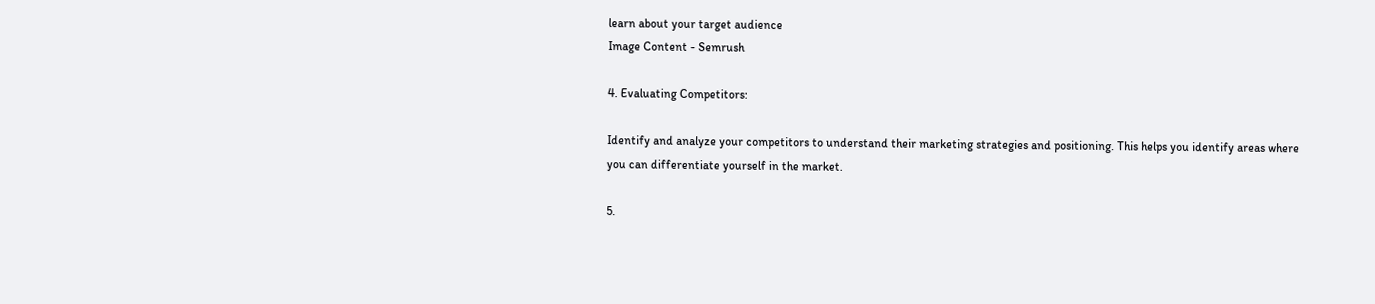learn about your target audience
Image Content - Semrush

4. Evaluating Competitors:

Identify and analyze your competitors to understand their marketing strategies and positioning. This helps you identify areas where you can differentiate yourself in the market.

5.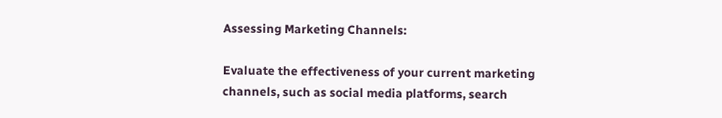Assessing Marketing Channels:

Evaluate the effectiveness of your current marketing channels, such as social media platforms, search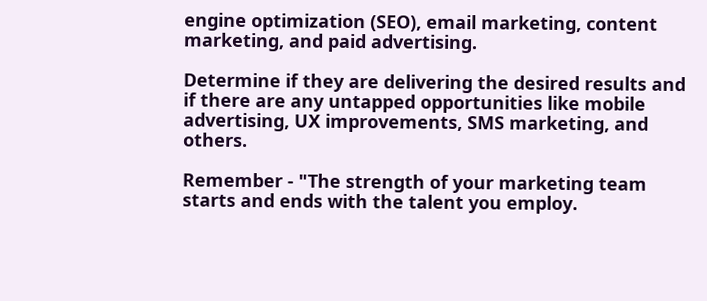engine optimization (SEO), email marketing, content marketing, and paid advertising.

Determine if they are delivering the desired results and if there are any untapped opportunities like mobile advertising, UX improvements, SMS marketing, and others.

Remember - "The strength of your marketing team starts and ends with the talent you employ.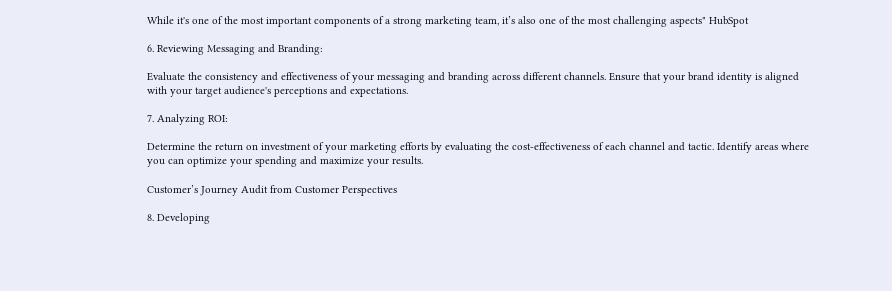While it's one of the most important components of a strong marketing team, it’s also one of the most challenging aspects" HubSpot

6. Reviewing Messaging and Branding:

Evaluate the consistency and effectiveness of your messaging and branding across different channels. Ensure that your brand identity is aligned with your target audience's perceptions and expectations.

7. Analyzing ROI:

Determine the return on investment of your marketing efforts by evaluating the cost-effectiveness of each channel and tactic. Identify areas where you can optimize your spending and maximize your results.

Customer’s Journey Audit from Customer Perspectives

8. Developing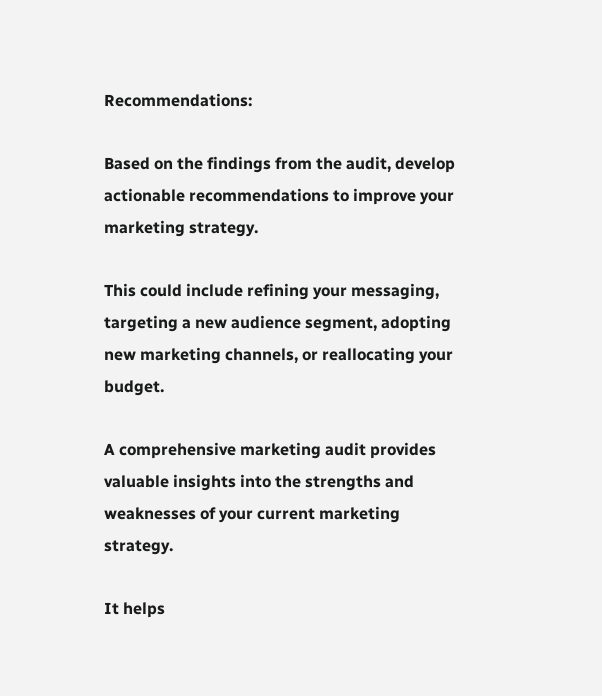Recommendations:

Based on the findings from the audit, develop actionable recommendations to improve your marketing strategy.

This could include refining your messaging, targeting a new audience segment, adopting new marketing channels, or reallocating your budget.

A comprehensive marketing audit provides valuable insights into the strengths and weaknesses of your current marketing strategy.

It helps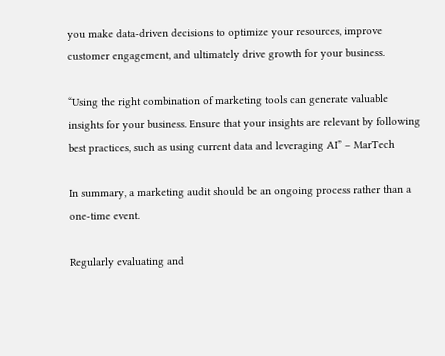you make data-driven decisions to optimize your resources, improve customer engagement, and ultimately drive growth for your business.

“Using the right combination of marketing tools can generate valuable insights for your business. Ensure that your insights are relevant by following best practices, such as using current data and leveraging AI” – MarTech

In summary, a marketing audit should be an ongoing process rather than a one-time event.

Regularly evaluating and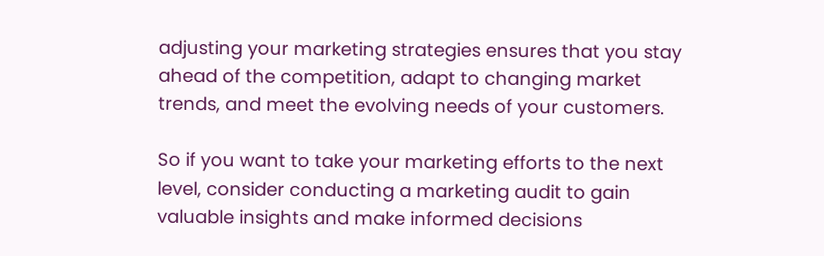adjusting your marketing strategies ensures that you stay ahead of the competition, adapt to changing market trends, and meet the evolving needs of your customers.

So if you want to take your marketing efforts to the next level, consider conducting a marketing audit to gain valuable insights and make informed decisions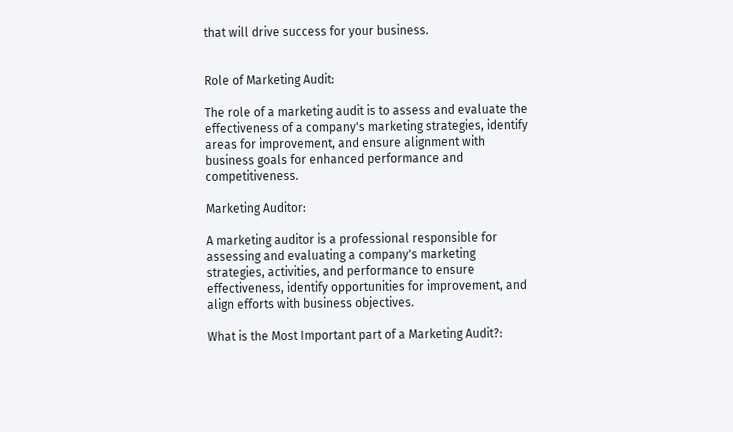that will drive success for your business.


Role of Marketing Audit:

The role of a marketing audit is to assess and evaluate the effectiveness of a company's marketing strategies, identify areas for improvement, and ensure alignment with business goals for enhanced performance and competitiveness.

Marketing Auditor:

A marketing auditor is a professional responsible for assessing and evaluating a company's marketing strategies, activities, and performance to ensure effectiveness, identify opportunities for improvement, and align efforts with business objectives.

What is the Most Important part of a Marketing Audit?: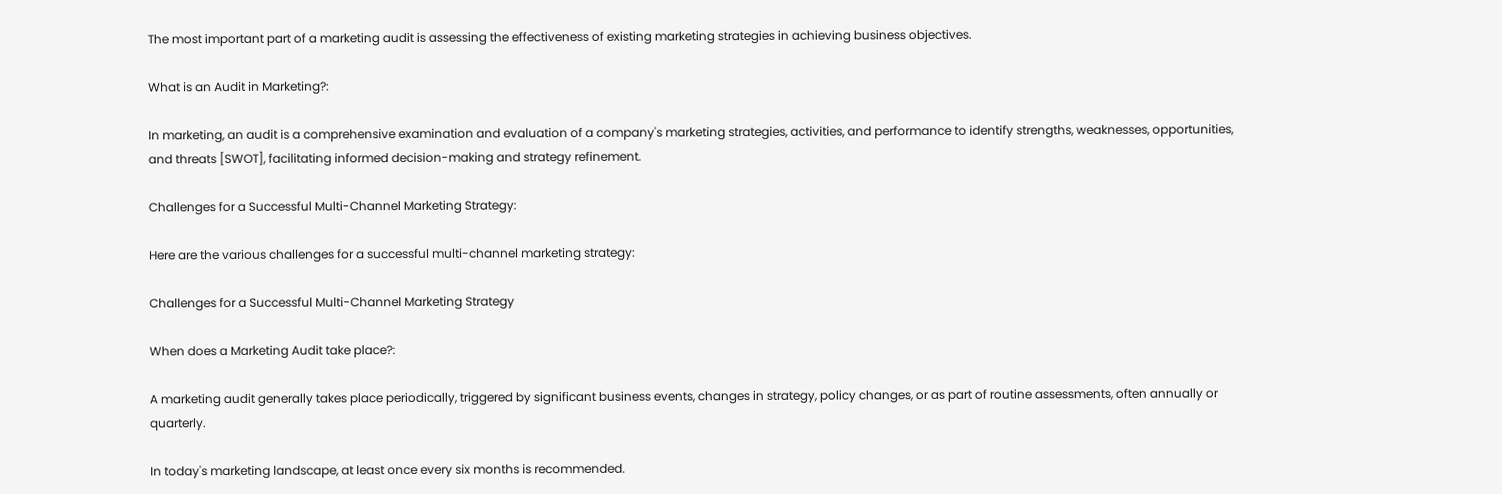The most important part of a marketing audit is assessing the effectiveness of existing marketing strategies in achieving business objectives.

What is an Audit in Marketing?:

In marketing, an audit is a comprehensive examination and evaluation of a company's marketing strategies, activities, and performance to identify strengths, weaknesses, opportunities, and threats [SWOT], facilitating informed decision-making and strategy refinement.

Challenges for a Successful Multi-Channel Marketing Strategy:

Here are the various challenges for a successful multi-channel marketing strategy:

Challenges for a Successful Multi-Channel Marketing Strategy

When does a Marketing Audit take place?:

A marketing audit generally takes place periodically, triggered by significant business events, changes in strategy, policy changes, or as part of routine assessments, often annually or quarterly.

In today's marketing landscape, at least once every six months is recommended.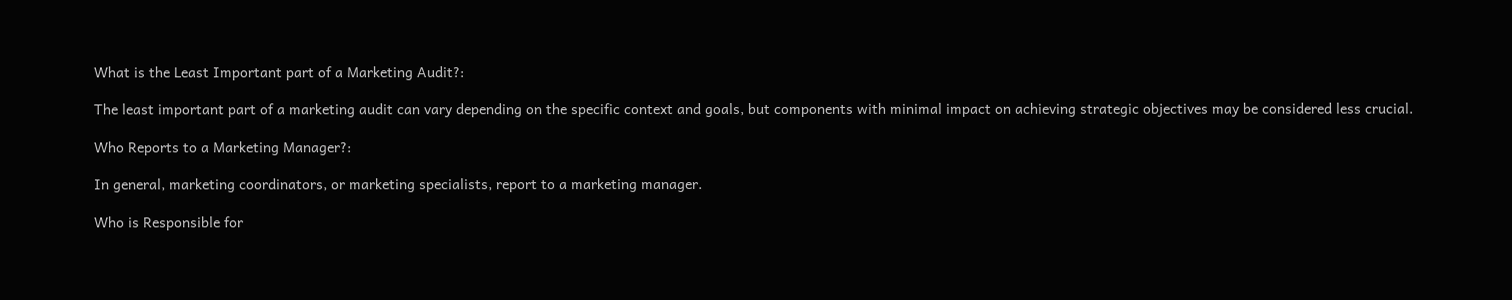What is the Least Important part of a Marketing Audit?:

The least important part of a marketing audit can vary depending on the specific context and goals, but components with minimal impact on achieving strategic objectives may be considered less crucial.

Who Reports to a Marketing Manager?:

In general, marketing coordinators, or marketing specialists, report to a marketing manager.

Who is Responsible for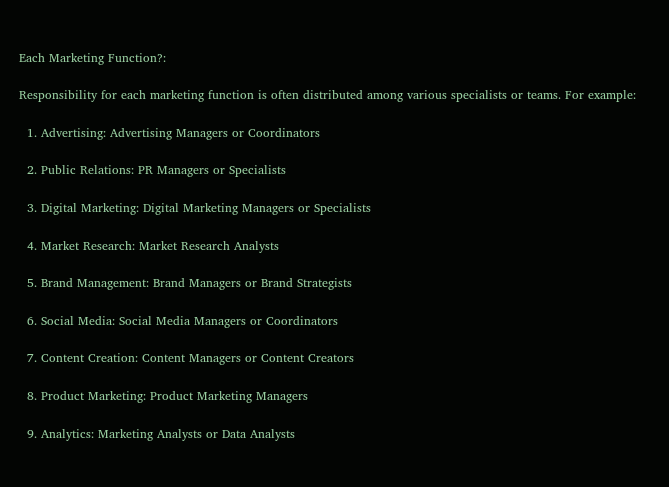Each Marketing Function?:

Responsibility for each marketing function is often distributed among various specialists or teams. For example:

  1. Advertising: Advertising Managers or Coordinators

  2. Public Relations: PR Managers or Specialists

  3. Digital Marketing: Digital Marketing Managers or Specialists

  4. Market Research: Market Research Analysts

  5. Brand Management: Brand Managers or Brand Strategists

  6. Social Media: Social Media Managers or Coordinators

  7. Content Creation: Content Managers or Content Creators

  8. Product Marketing: Product Marketing Managers

  9. Analytics: Marketing Analysts or Data Analysts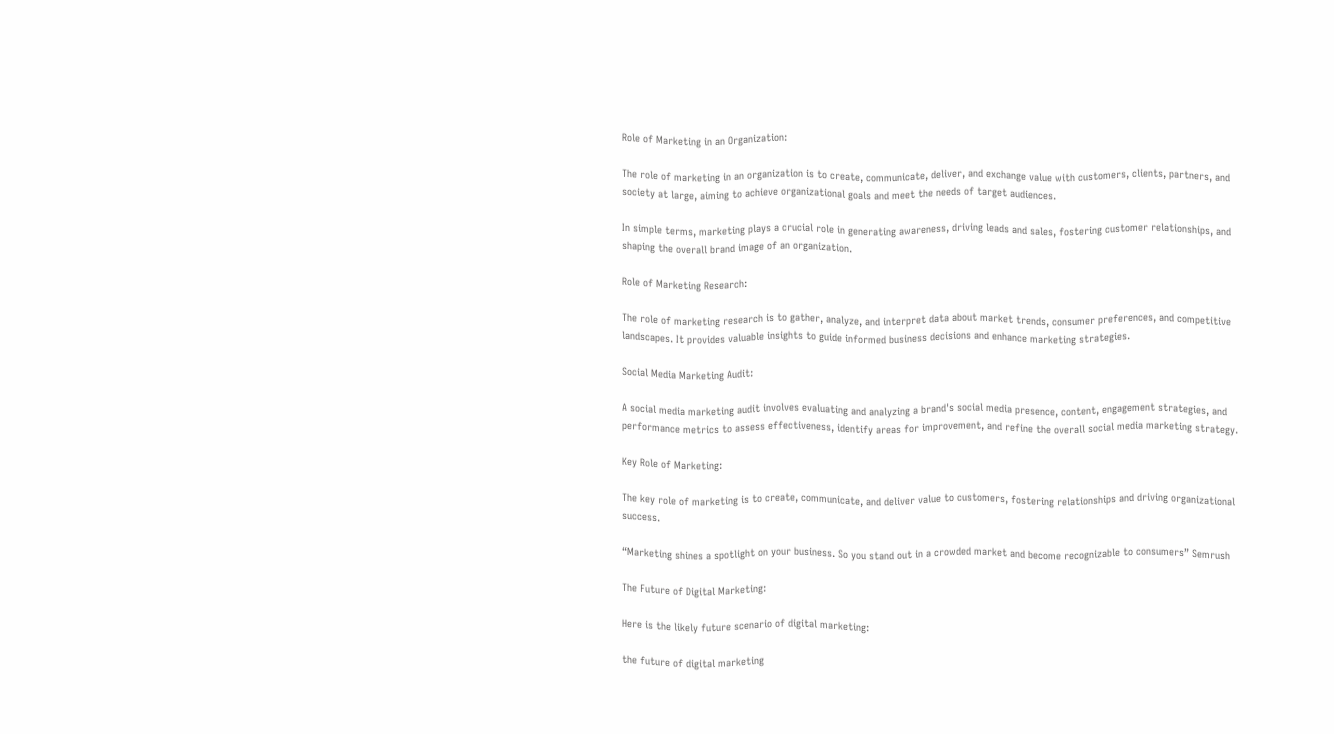Role of Marketing in an Organization:

The role of marketing in an organization is to create, communicate, deliver, and exchange value with customers, clients, partners, and society at large, aiming to achieve organizational goals and meet the needs of target audiences.

In simple terms, marketing plays a crucial role in generating awareness, driving leads and sales, fostering customer relationships, and shaping the overall brand image of an organization.

Role of Marketing Research:

The role of marketing research is to gather, analyze, and interpret data about market trends, consumer preferences, and competitive landscapes. It provides valuable insights to guide informed business decisions and enhance marketing strategies.

Social Media Marketing Audit:

A social media marketing audit involves evaluating and analyzing a brand's social media presence, content, engagement strategies, and performance metrics to assess effectiveness, identify areas for improvement, and refine the overall social media marketing strategy.

Key Role of Marketing:

The key role of marketing is to create, communicate, and deliver value to customers, fostering relationships and driving organizational success.

“Marketing shines a spotlight on your business. So you stand out in a crowded market and become recognizable to consumers” Semrush

The Future of Digital Marketing:

Here is the likely future scenario of digital marketing:

the future of digital marketing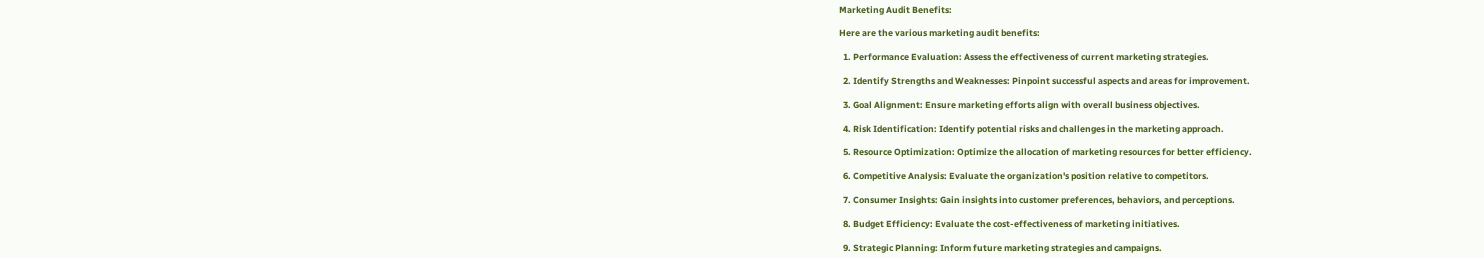Marketing Audit Benefits:

Here are the various marketing audit benefits:

  1. Performance Evaluation: Assess the effectiveness of current marketing strategies.

  2. Identify Strengths and Weaknesses: Pinpoint successful aspects and areas for improvement.

  3. Goal Alignment: Ensure marketing efforts align with overall business objectives.

  4. Risk Identification: Identify potential risks and challenges in the marketing approach.

  5. Resource Optimization: Optimize the allocation of marketing resources for better efficiency.

  6. Competitive Analysis: Evaluate the organization's position relative to competitors.

  7. Consumer Insights: Gain insights into customer preferences, behaviors, and perceptions.

  8. Budget Efficiency: Evaluate the cost-effectiveness of marketing initiatives.

  9. Strategic Planning: Inform future marketing strategies and campaigns.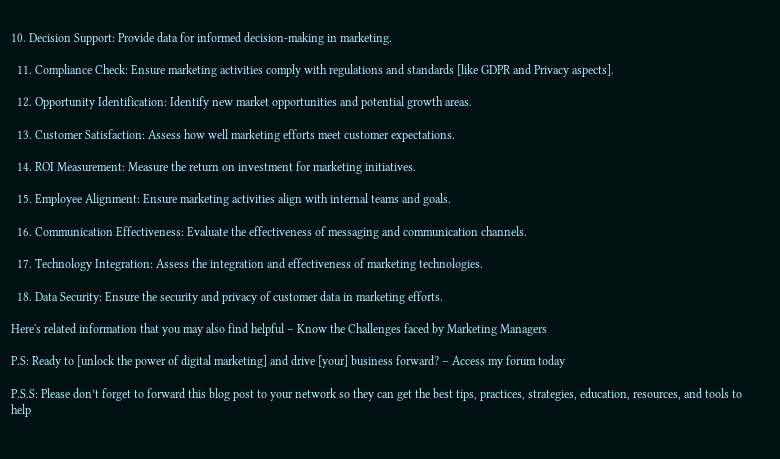10. Decision Support: Provide data for informed decision-making in marketing.

  11. Compliance Check: Ensure marketing activities comply with regulations and standards [like GDPR and Privacy aspects].

  12. Opportunity Identification: Identify new market opportunities and potential growth areas.

  13. Customer Satisfaction: Assess how well marketing efforts meet customer expectations.

  14. ROI Measurement: Measure the return on investment for marketing initiatives.

  15. Employee Alignment: Ensure marketing activities align with internal teams and goals.

  16. Communication Effectiveness: Evaluate the effectiveness of messaging and communication channels.

  17. Technology Integration: Assess the integration and effectiveness of marketing technologies.

  18. Data Security: Ensure the security and privacy of customer data in marketing efforts.

Here's related information that you may also find helpful – Know the Challenges faced by Marketing Managers

P.S: Ready to [unlock the power of digital marketing] and drive [your] business forward? – Access my forum today

P.S.S: Please don’t forget to forward this blog post to your network so they can get the best tips, practices, strategies, education, resources, and tools to help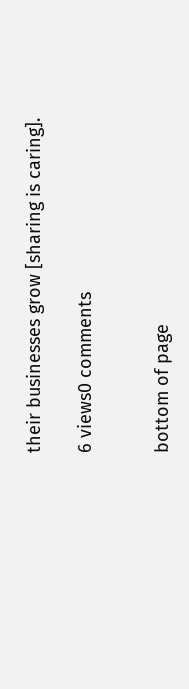their businesses grow [sharing is caring].

6 views0 comments


bottom of page